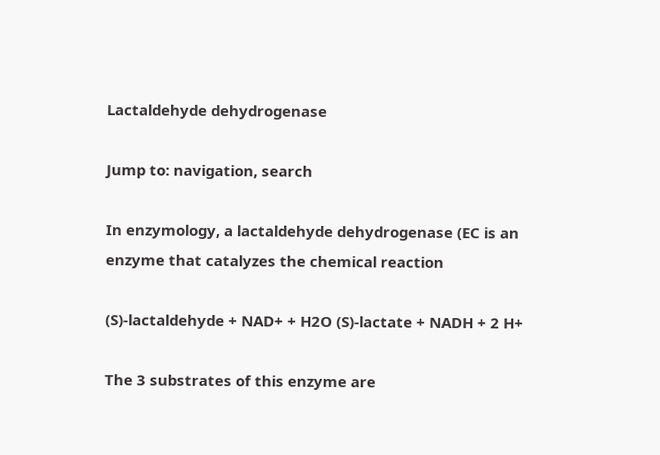Lactaldehyde dehydrogenase

Jump to: navigation, search

In enzymology, a lactaldehyde dehydrogenase (EC is an enzyme that catalyzes the chemical reaction

(S)-lactaldehyde + NAD+ + H2O (S)-lactate + NADH + 2 H+

The 3 substrates of this enzyme are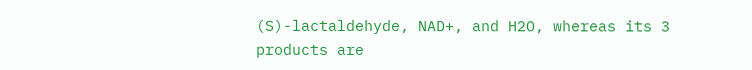(S)-lactaldehyde, NAD+, and H2O, whereas its 3 products are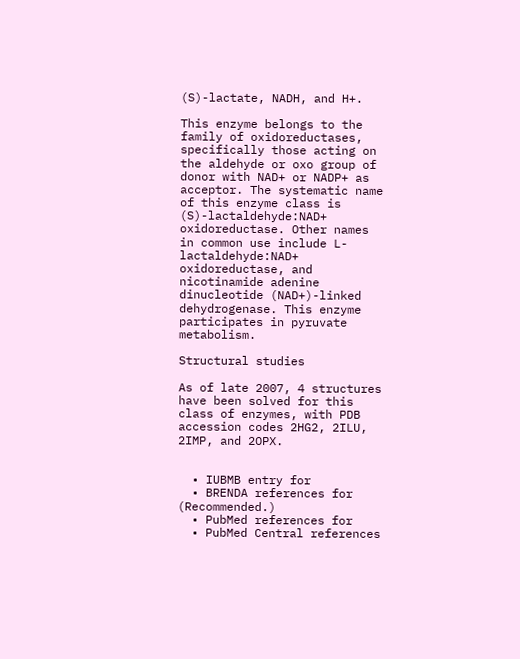(S)-lactate, NADH, and H+.

This enzyme belongs to the family of oxidoreductases, specifically those acting on the aldehyde or oxo group of donor with NAD+ or NADP+ as acceptor. The systematic name of this enzyme class is (S)-lactaldehyde:NAD+ oxidoreductase. Other names in common use include L-lactaldehyde:NAD+ oxidoreductase, and nicotinamide adenine dinucleotide (NAD+)-linked dehydrogenase. This enzyme participates in pyruvate metabolism.

Structural studies

As of late 2007, 4 structures have been solved for this class of enzymes, with PDB accession codes 2HG2, 2ILU, 2IMP, and 2OPX.


  • IUBMB entry for
  • BRENDA references for (Recommended.)
  • PubMed references for
  • PubMed Central references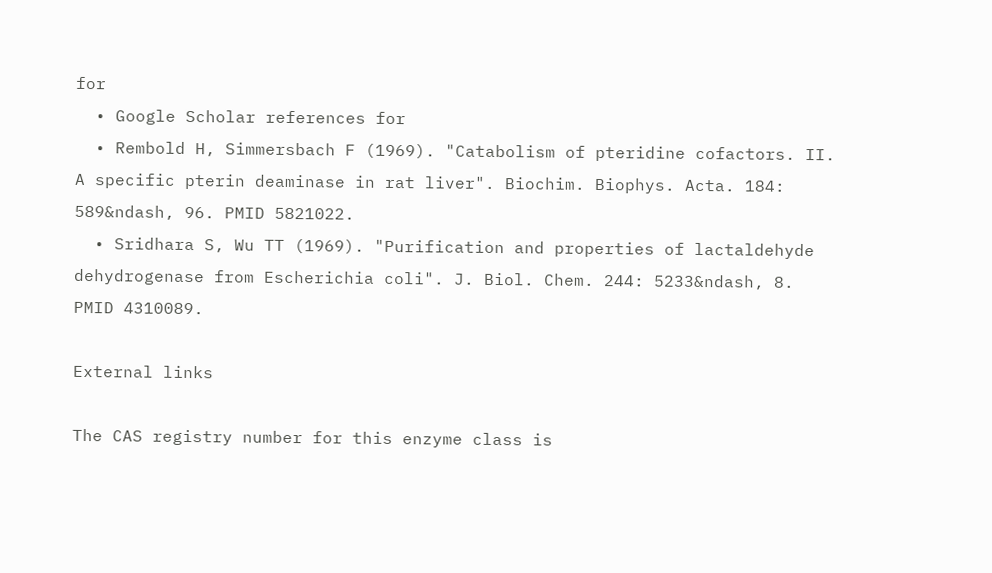for
  • Google Scholar references for
  • Rembold H, Simmersbach F (1969). "Catabolism of pteridine cofactors. II. A specific pterin deaminase in rat liver". Biochim. Biophys. Acta. 184: 589&ndash, 96. PMID 5821022.
  • Sridhara S, Wu TT (1969). "Purification and properties of lactaldehyde dehydrogenase from Escherichia coli". J. Biol. Chem. 244: 5233&ndash, 8. PMID 4310089.

External links

The CAS registry number for this enzyme class is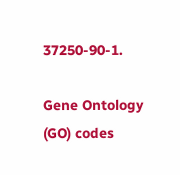37250-90-1.

Gene Ontology (GO) codes